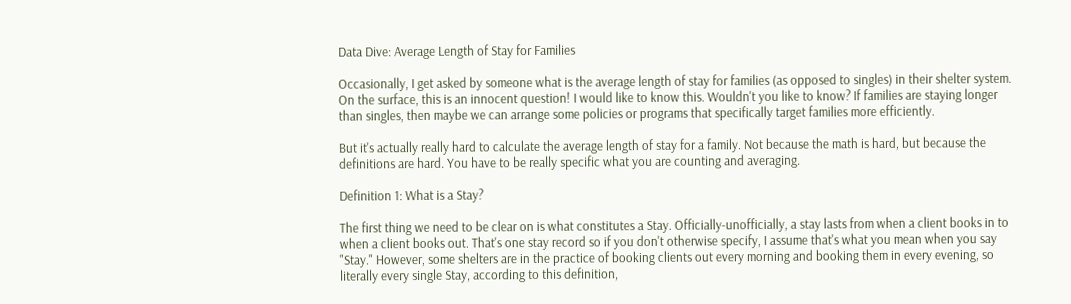Data Dive: Average Length of Stay for Families

Occasionally, I get asked by someone what is the average length of stay for families (as opposed to singles) in their shelter system. On the surface, this is an innocent question! I would like to know this. Wouldn't you like to know? If families are staying longer than singles, then maybe we can arrange some policies or programs that specifically target families more efficiently.

But it's actually really hard to calculate the average length of stay for a family. Not because the math is hard, but because the definitions are hard. You have to be really specific what you are counting and averaging.

Definition 1: What is a Stay?

The first thing we need to be clear on is what constitutes a Stay. Officially-unofficially, a stay lasts from when a client books in to when a client books out. That's one stay record so if you don't otherwise specify, I assume that's what you mean when you say "Stay." However, some shelters are in the practice of booking clients out every morning and booking them in every evening, so literally every single Stay, according to this definition,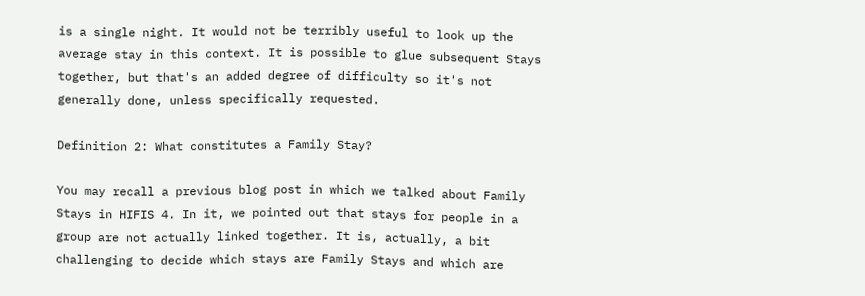is a single night. It would not be terribly useful to look up the average stay in this context. It is possible to glue subsequent Stays together, but that's an added degree of difficulty so it's not generally done, unless specifically requested.

Definition 2: What constitutes a Family Stay?

You may recall a previous blog post in which we talked about Family Stays in HIFIS 4. In it, we pointed out that stays for people in a group are not actually linked together. It is, actually, a bit challenging to decide which stays are Family Stays and which are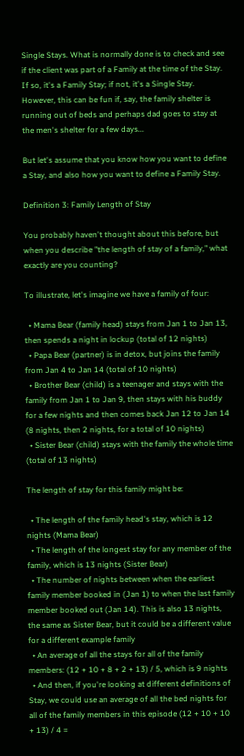Single Stays. What is normally done is to check and see if the client was part of a Family at the time of the Stay. If so, it's a Family Stay; if not, it's a Single Stay. However, this can be fun if, say, the family shelter is running out of beds and perhaps dad goes to stay at the men's shelter for a few days...

But let's assume that you know how you want to define a Stay, and also how you want to define a Family Stay.

Definition 3: Family Length of Stay

You probably haven't thought about this before, but when you describe "the length of stay of a family," what exactly are you counting?

To illustrate, let's imagine we have a family of four:

  • Mama Bear (family head) stays from Jan 1 to Jan 13, then spends a night in lockup (total of 12 nights)
  • Papa Bear (partner) is in detox, but joins the family from Jan 4 to Jan 14 (total of 10 nights)
  • Brother Bear (child) is a teenager and stays with the family from Jan 1 to Jan 9, then stays with his buddy for a few nights and then comes back Jan 12 to Jan 14 (8 nights, then 2 nights, for a total of 10 nights)
  • Sister Bear (child) stays with the family the whole time (total of 13 nights)

The length of stay for this family might be:

  • The length of the family head's stay, which is 12 nights (Mama Bear)
  • The length of the longest stay for any member of the family, which is 13 nights (Sister Bear)
  • The number of nights between when the earliest family member booked in (Jan 1) to when the last family member booked out (Jan 14). This is also 13 nights, the same as Sister Bear, but it could be a different value for a different example family
  • An average of all the stays for all of the family members: (12 + 10 + 8 + 2 + 13) / 5, which is 9 nights
  • And then, if you're looking at different definitions of Stay, we could use an average of all the bed nights for all of the family members in this episode (12 + 10 + 10 + 13) / 4 =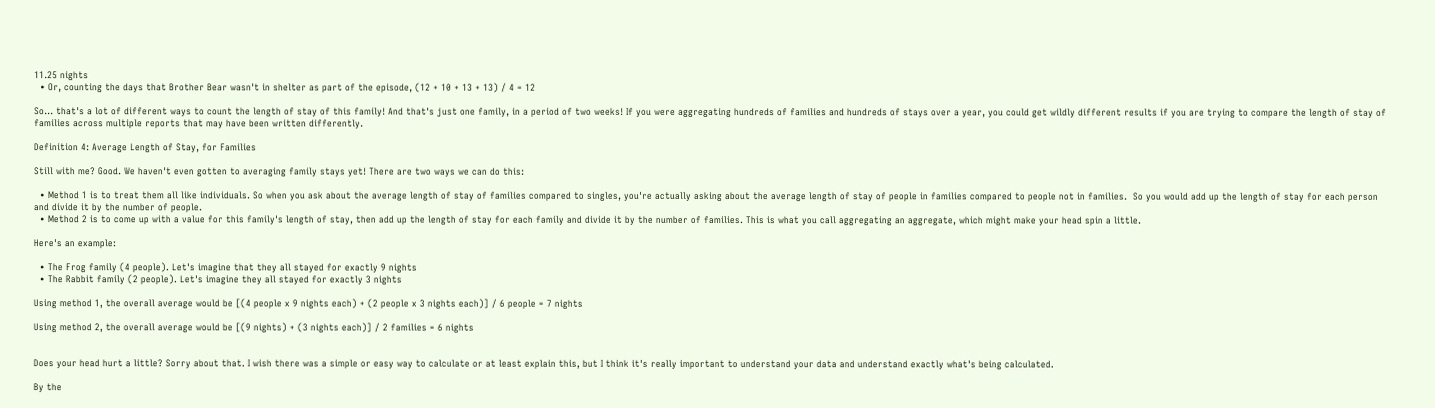11.25 nights
  • Or, counting the days that Brother Bear wasn't in shelter as part of the episode, (12 + 10 + 13 + 13) / 4 = 12

So... that's a lot of different ways to count the length of stay of this family! And that's just one family, in a period of two weeks! If you were aggregating hundreds of families and hundreds of stays over a year, you could get wildly different results if you are trying to compare the length of stay of families across multiple reports that may have been written differently.

Definition 4: Average Length of Stay, for Families

Still with me? Good. We haven't even gotten to averaging family stays yet! There are two ways we can do this:

  • Method 1 is to treat them all like individuals. So when you ask about the average length of stay of families compared to singles, you're actually asking about the average length of stay of people in families compared to people not in families.  So you would add up the length of stay for each person and divide it by the number of people.
  • Method 2 is to come up with a value for this family's length of stay, then add up the length of stay for each family and divide it by the number of families. This is what you call aggregating an aggregate, which might make your head spin a little.

Here's an example:

  • The Frog family (4 people). Let's imagine that they all stayed for exactly 9 nights
  • The Rabbit family (2 people). Let's imagine they all stayed for exactly 3 nights

Using method 1, the overall average would be [(4 people x 9 nights each) + (2 people x 3 nights each)] / 6 people = 7 nights

Using method 2, the overall average would be [(9 nights) + (3 nights each)] / 2 families = 6 nights


Does your head hurt a little? Sorry about that. I wish there was a simple or easy way to calculate or at least explain this, but I think it's really important to understand your data and understand exactly what's being calculated.

By the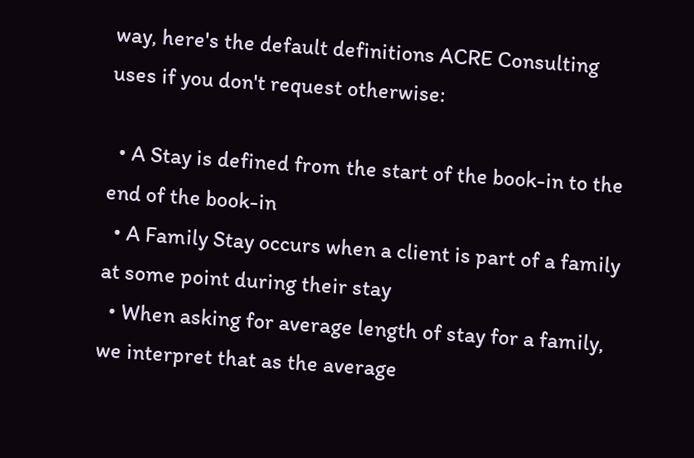way, here's the default definitions ACRE Consulting uses if you don't request otherwise:

  • A Stay is defined from the start of the book-in to the end of the book-in
  • A Family Stay occurs when a client is part of a family at some point during their stay
  • When asking for average length of stay for a family, we interpret that as the average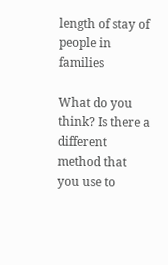length of stay of people in families

What do you think? Is there a different method that you use to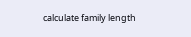calculate family length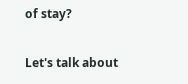of stay?

Let's talk about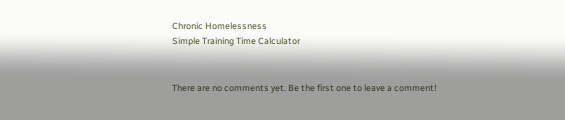Chronic Homelessness
Simple Training Time Calculator


There are no comments yet. Be the first one to leave a comment!